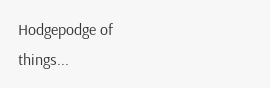Hodgepodge of things...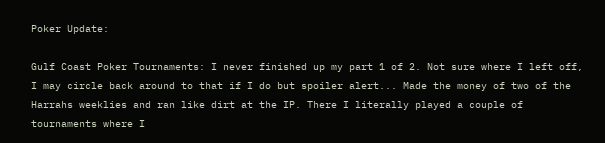Poker Update:

Gulf Coast Poker Tournaments: I never finished up my part 1 of 2. Not sure where I left off, I may circle back around to that if I do but spoiler alert... Made the money of two of the Harrahs weeklies and ran like dirt at the IP. There I literally played a couple of tournaments where I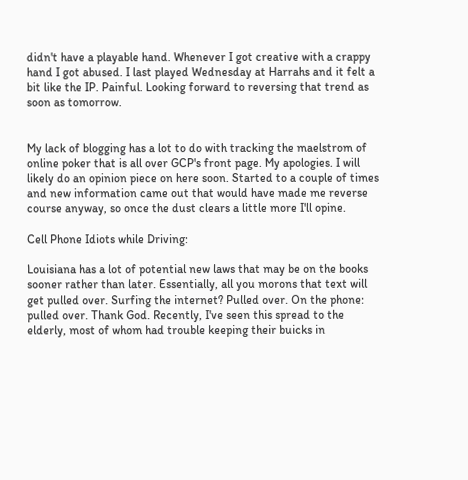didn't have a playable hand. Whenever I got creative with a crappy hand I got abused. I last played Wednesday at Harrahs and it felt a bit like the IP. Painful. Looking forward to reversing that trend as soon as tomorrow.


My lack of blogging has a lot to do with tracking the maelstrom of online poker that is all over GCP's front page. My apologies. I will likely do an opinion piece on here soon. Started to a couple of times and new information came out that would have made me reverse course anyway, so once the dust clears a little more I'll opine.

Cell Phone Idiots while Driving:

Louisiana has a lot of potential new laws that may be on the books sooner rather than later. Essentially, all you morons that text will get pulled over. Surfing the internet? Pulled over. On the phone: pulled over. Thank God. Recently, I've seen this spread to the elderly, most of whom had trouble keeping their buicks in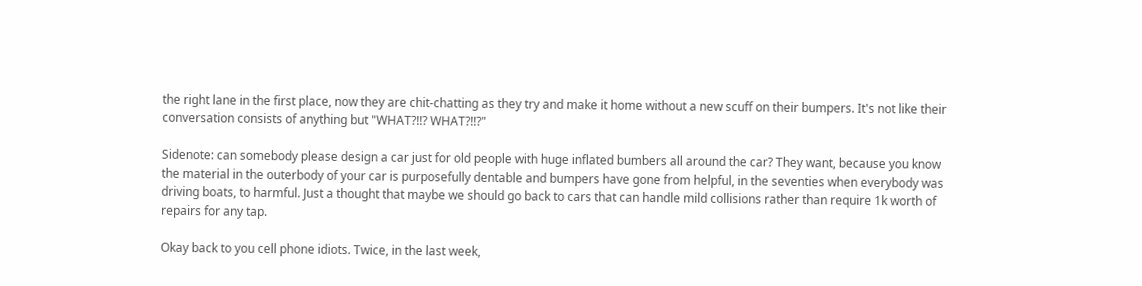the right lane in the first place, now they are chit-chatting as they try and make it home without a new scuff on their bumpers. It's not like their conversation consists of anything but "WHAT?!!? WHAT?!!?"

Sidenote: can somebody please design a car just for old people with huge inflated bumbers all around the car? They want, because you know the material in the outerbody of your car is purposefully dentable and bumpers have gone from helpful, in the seventies when everybody was driving boats, to harmful. Just a thought that maybe we should go back to cars that can handle mild collisions rather than require 1k worth of repairs for any tap.

Okay back to you cell phone idiots. Twice, in the last week,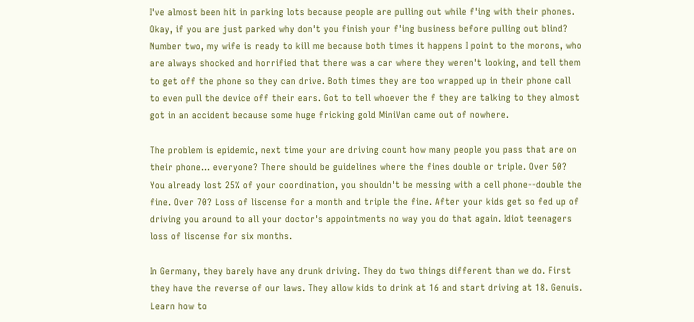I've almost been hit in parking lots because people are pulling out while f'ing with their phones. Okay, if you are just parked why don't you finish your f'ing business before pulling out blind? Number two, my wife is ready to kill me because both times it happens I point to the morons, who are always shocked and horrified that there was a car where they weren't looking, and tell them to get off the phone so they can drive. Both times they are too wrapped up in their phone call to even pull the device off their ears. Got to tell whoever the f they are talking to they almost got in an accident because some huge fricking gold MiniVan came out of nowhere.

The problem is epidemic, next time your are driving count how many people you pass that are on their phone... everyone? There should be guidelines where the fines double or triple. Over 50? You already lost 25% of your coordination, you shouldn't be messing with a cell phone--double the fine. Over 70? Loss of liscense for a month and triple the fine. After your kids get so fed up of driving you around to all your doctor's appointments no way you do that again. Idiot teenagers loss of liscense for six months.

In Germany, they barely have any drunk driving. They do two things different than we do. First they have the reverse of our laws. They allow kids to drink at 16 and start driving at 18. Genuis. Learn how to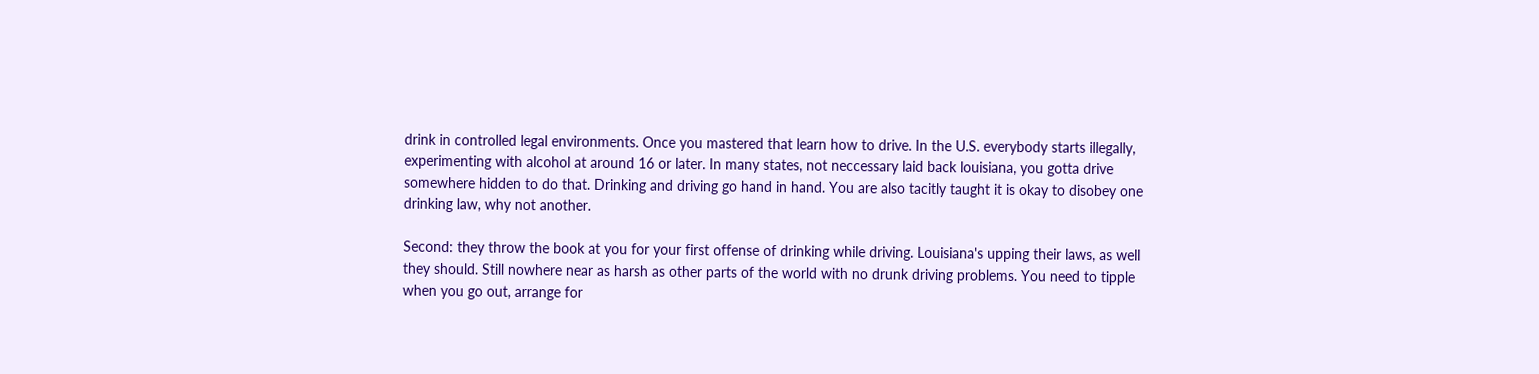drink in controlled legal environments. Once you mastered that learn how to drive. In the U.S. everybody starts illegally, experimenting with alcohol at around 16 or later. In many states, not neccessary laid back louisiana, you gotta drive somewhere hidden to do that. Drinking and driving go hand in hand. You are also tacitly taught it is okay to disobey one drinking law, why not another.

Second: they throw the book at you for your first offense of drinking while driving. Louisiana's upping their laws, as well they should. Still nowhere near as harsh as other parts of the world with no drunk driving problems. You need to tipple when you go out, arrange for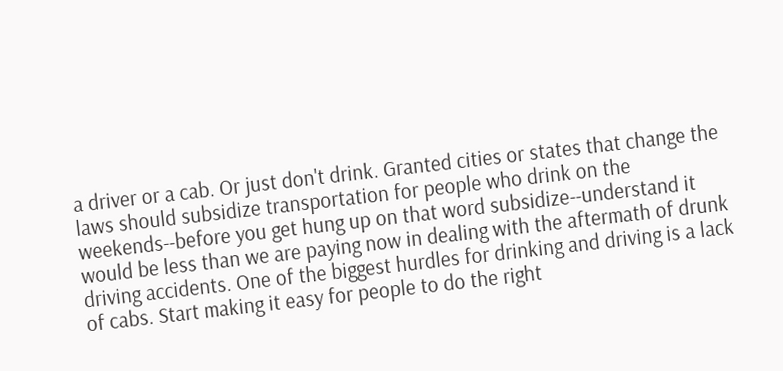a driver or a cab. Or just don't drink. Granted cities or states that change the laws should subsidize transportation for people who drink on the weekends--before you get hung up on that word subsidize--understand it would be less than we are paying now in dealing with the aftermath of drunk driving accidents. One of the biggest hurdles for drinking and driving is a lack of cabs. Start making it easy for people to do the right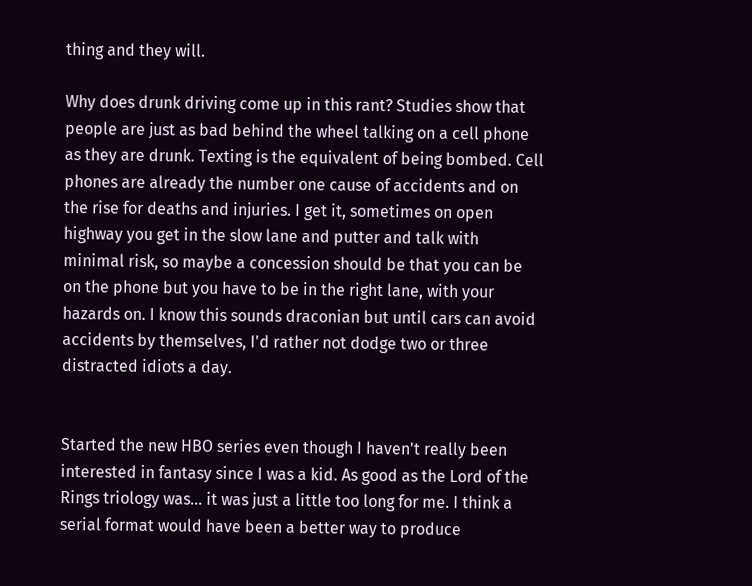thing and they will.

Why does drunk driving come up in this rant? Studies show that people are just as bad behind the wheel talking on a cell phone as they are drunk. Texting is the equivalent of being bombed. Cell phones are already the number one cause of accidents and on the rise for deaths and injuries. I get it, sometimes on open highway you get in the slow lane and putter and talk with minimal risk, so maybe a concession should be that you can be on the phone but you have to be in the right lane, with your hazards on. I know this sounds draconian but until cars can avoid accidents by themselves, I'd rather not dodge two or three distracted idiots a day.


Started the new HBO series even though I haven't really been interested in fantasy since I was a kid. As good as the Lord of the Rings triology was... it was just a little too long for me. I think a serial format would have been a better way to produce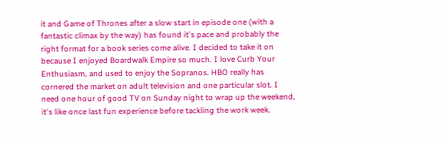it and Game of Thrones after a slow start in episode one (with a fantastic climax by the way) has found it's pace and probably the right format for a book series come alive. I decided to take it on because I enjoyed Boardwalk Empire so much. I love Curb Your Enthusiasm, and used to enjoy the Sopranos. HBO really has cornered the market on adult television and one particular slot. I need one hour of good TV on Sunday night to wrap up the weekend, it's like once last fun experience before tackling the work week.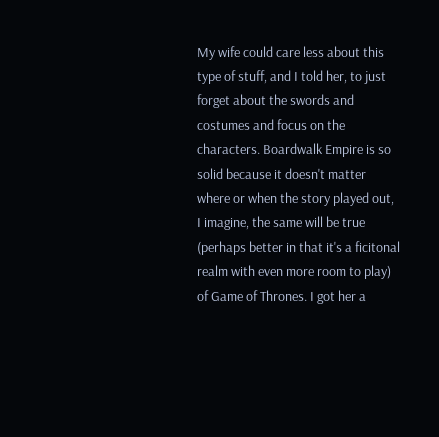My wife could care less about this type of stuff, and I told her, to just forget about the swords and costumes and focus on the characters. Boardwalk Empire is so solid because it doesn't matter where or when the story played out, I imagine, the same will be true (perhaps better in that it's a ficitonal realm with even more room to play) of Game of Thrones. I got her a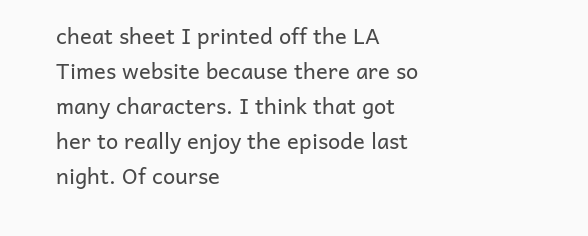cheat sheet I printed off the LA Times website because there are so many characters. I think that got her to really enjoy the episode last night. Of course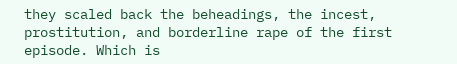they scaled back the beheadings, the incest, prostitution, and borderline rape of the first episode. Which is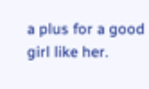a plus for a good girl like her.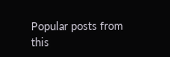Popular posts from this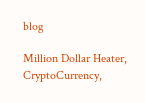blog

Million Dollar Heater, CryptoCurrency,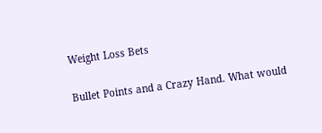Weight Loss Bets

Bullet Points and a Crazy Hand. What would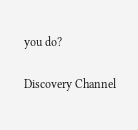you do?

Discovery Channel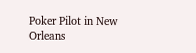Poker Pilot in New Orleans